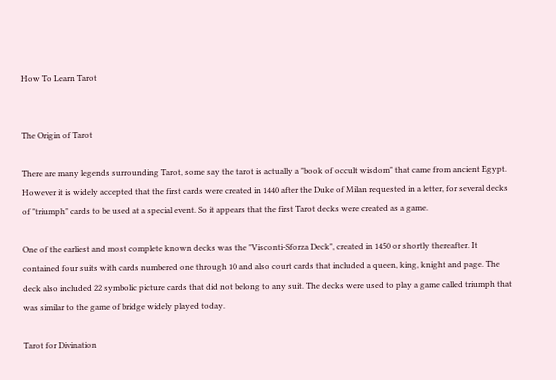How To Learn Tarot


The Origin of Tarot

There are many legends surrounding Tarot, some say the tarot is actually a "book of occult wisdom" that came from ancient Egypt. However it is widely accepted that the first cards were created in 1440 after the Duke of Milan requested in a letter, for several decks of "triumph" cards to be used at a special event. So it appears that the first Tarot decks were created as a game.

One of the earliest and most complete known decks was the "Visconti-Sforza Deck", created in 1450 or shortly thereafter. It contained four suits with cards numbered one through 10 and also court cards that included a queen, king, knight and page. The deck also included 22 symbolic picture cards that did not belong to any suit. The decks were used to play a game called triumph that was similar to the game of bridge widely played today.

Tarot for Divination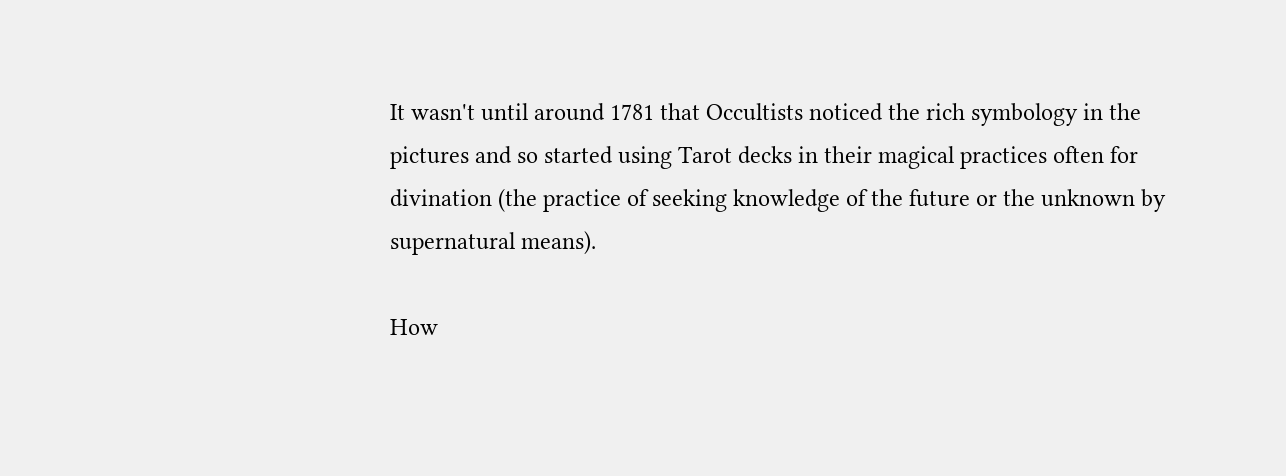It wasn't until around 1781 that Occultists noticed the rich symbology in the pictures and so started using Tarot decks in their magical practices often for divination (the practice of seeking knowledge of the future or the unknown by supernatural means).

How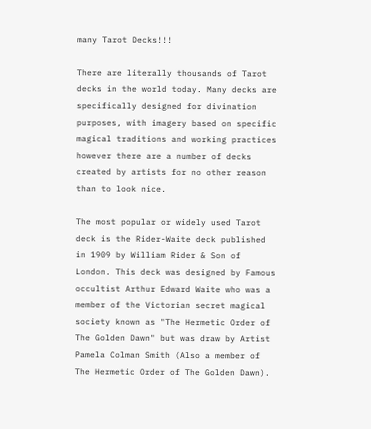many Tarot Decks!!!

There are literally thousands of Tarot decks in the world today. Many decks are specifically designed for divination purposes, with imagery based on specific magical traditions and working practices however there are a number of decks created by artists for no other reason than to look nice.

The most popular or widely used Tarot deck is the Rider-Waite deck published in 1909 by William Rider & Son of London. This deck was designed by Famous occultist Arthur Edward Waite who was a member of the Victorian secret magical society known as "The Hermetic Order of The Golden Dawn" but was draw by Artist Pamela Colman Smith (Also a member of The Hermetic Order of The Golden Dawn).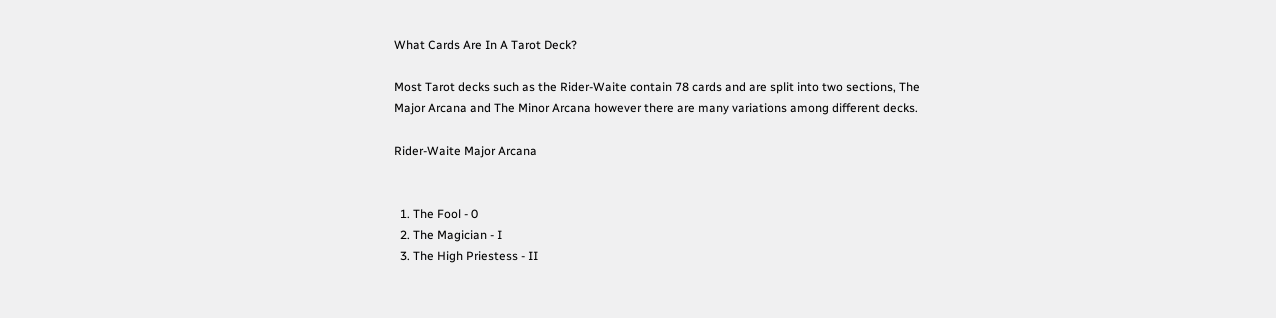What Cards Are In A Tarot Deck?

Most Tarot decks such as the Rider-Waite contain 78 cards and are split into two sections, The Major Arcana and The Minor Arcana however there are many variations among different decks.

Rider-Waite Major Arcana


  1. The Fool - 0
  2. The Magician - I
  3. The High Priestess - II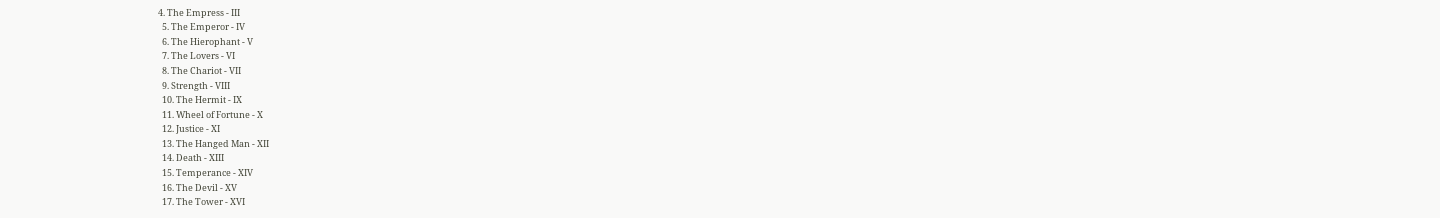4. The Empress - III
  5. The Emperor - IV
  6. The Hierophant - V
  7. The Lovers - VI
  8. The Chariot - VII
  9. Strength - VIII
  10. The Hermit - IX
  11. Wheel of Fortune - X
  12. Justice - XI
  13. The Hanged Man - XII
  14. Death - XIII
  15. Temperance - XIV
  16. The Devil - XV
  17. The Tower - XVI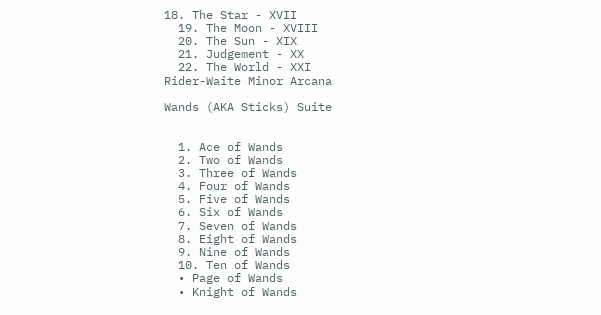18. The Star - XVII
  19. The Moon - XVIII
  20. The Sun - XIX
  21. Judgement - XX
  22. The World - XXI
Rider-Waite Minor Arcana

Wands (AKA Sticks) Suite


  1. Ace of Wands
  2. Two of Wands
  3. Three of Wands
  4. Four of Wands
  5. Five of Wands
  6. Six of Wands
  7. Seven of Wands
  8. Eight of Wands
  9. Nine of Wands
  10. Ten of Wands
  • Page of Wands
  • Knight of Wands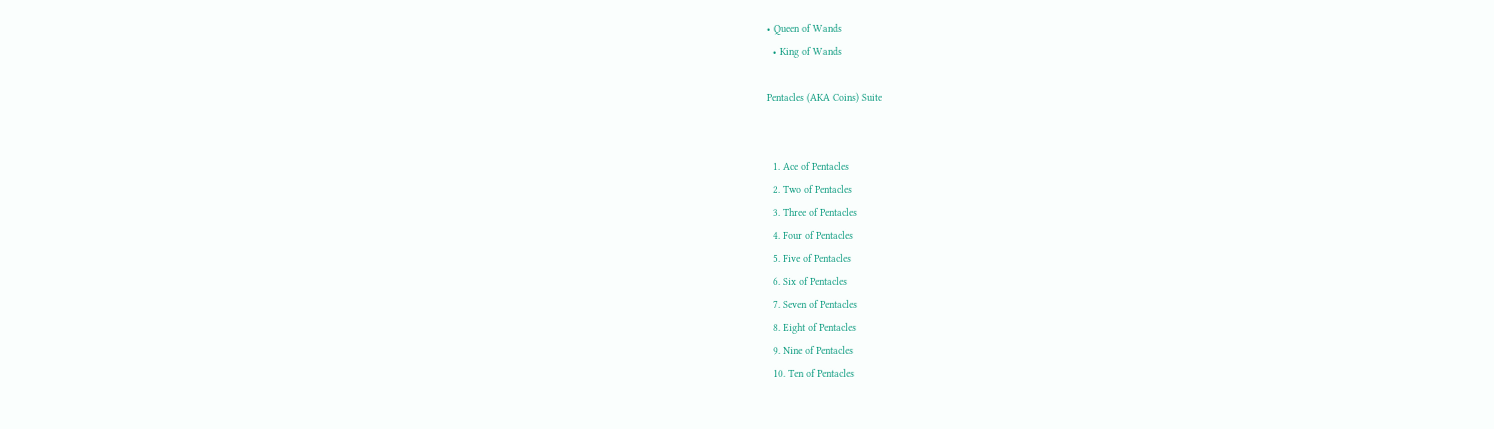• Queen of Wands
  • King of Wands

Pentacles (AKA Coins) Suite


  1. Ace of Pentacles
  2. Two of Pentacles
  3. Three of Pentacles
  4. Four of Pentacles
  5. Five of Pentacles
  6. Six of Pentacles
  7. Seven of Pentacles
  8. Eight of Pentacles
  9. Nine of Pentacles
  10. Ten of Pentacles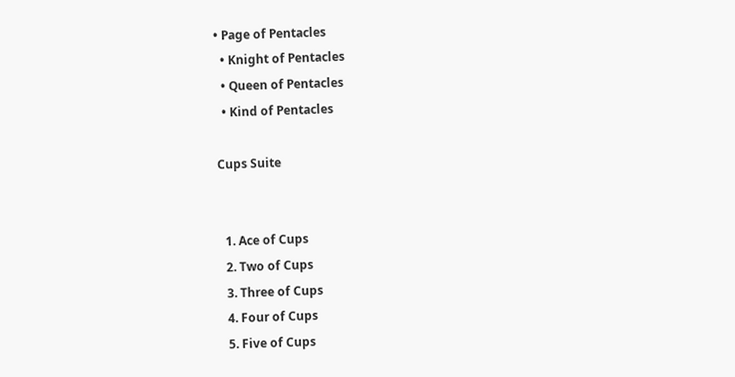• Page of Pentacles
  • Knight of Pentacles
  • Queen of Pentacles
  • Kind of Pentacles

Cups Suite


  1. Ace of Cups
  2. Two of Cups
  3. Three of Cups
  4. Four of Cups
  5. Five of Cups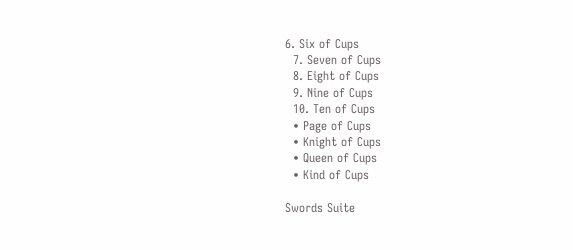6. Six of Cups
  7. Seven of Cups
  8. Eight of Cups
  9. Nine of Cups
  10. Ten of Cups
  • Page of Cups
  • Knight of Cups
  • Queen of Cups
  • Kind of Cups

Swords Suite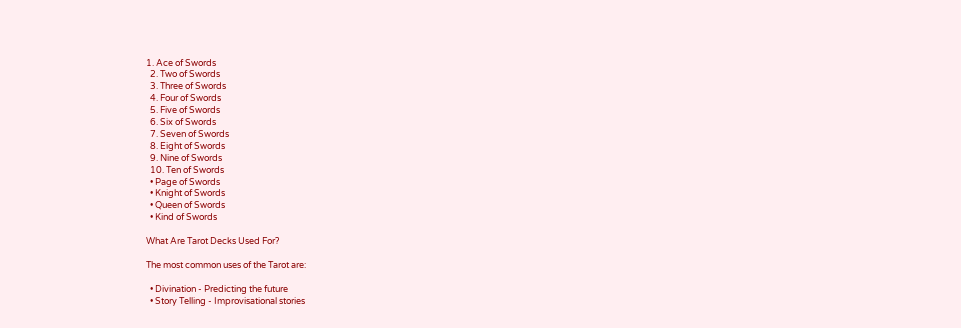1. Ace of Swords
  2. Two of Swords
  3. Three of Swords
  4. Four of Swords
  5. Five of Swords
  6. Six of Swords
  7. Seven of Swords
  8. Eight of Swords
  9. Nine of Swords
  10. Ten of Swords
  • Page of Swords
  • Knight of Swords
  • Queen of Swords
  • Kind of Swords

What Are Tarot Decks Used For?

The most common uses of the Tarot are:

  • Divination - Predicting the future
  • Story Telling - Improvisational stories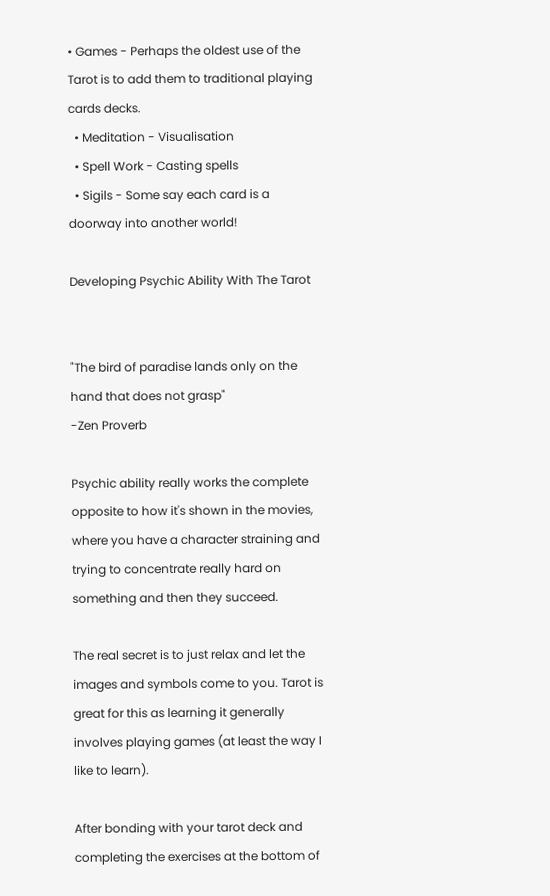• Games - Perhaps the oldest use of the Tarot is to add them to traditional playing cards decks.
  • Meditation - Visualisation
  • Spell Work - Casting spells
  • Sigils - Some say each card is a doorway into another world!

Developing Psychic Ability With The Tarot


"The bird of paradise lands only on the hand that does not grasp"
-Zen Proverb

Psychic ability really works the complete opposite to how it's shown in the movies, where you have a character straining and trying to concentrate really hard on something and then they succeed.

The real secret is to just relax and let the images and symbols come to you. Tarot is great for this as learning it generally involves playing games (at least the way I like to learn).

After bonding with your tarot deck and completing the exercises at the bottom of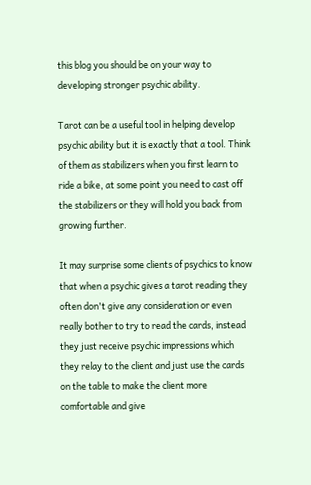this blog you should be on your way to developing stronger psychic ability.

Tarot can be a useful tool in helping develop psychic ability but it is exactly that a tool. Think of them as stabilizers when you first learn to ride a bike, at some point you need to cast off the stabilizers or they will hold you back from growing further.

It may surprise some clients of psychics to know that when a psychic gives a tarot reading they often don't give any consideration or even really bother to try to read the cards, instead they just receive psychic impressions which they relay to the client and just use the cards on the table to make the client more comfortable and give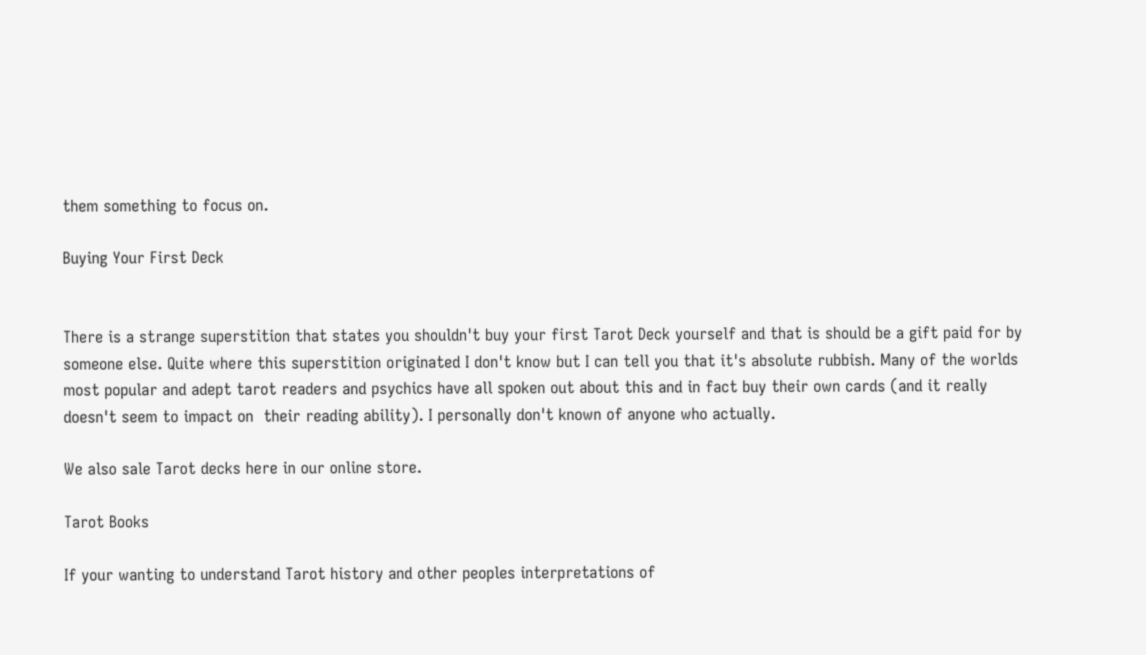them something to focus on.

Buying Your First Deck


There is a strange superstition that states you shouldn't buy your first Tarot Deck yourself and that is should be a gift paid for by someone else. Quite where this superstition originated I don't know but I can tell you that it's absolute rubbish. Many of the worlds most popular and adept tarot readers and psychics have all spoken out about this and in fact buy their own cards (and it really doesn't seem to impact on  their reading ability). I personally don't known of anyone who actually.

We also sale Tarot decks here in our online store.

Tarot Books

If your wanting to understand Tarot history and other peoples interpretations of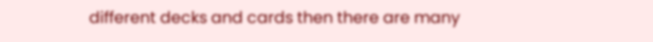different decks and cards then there are many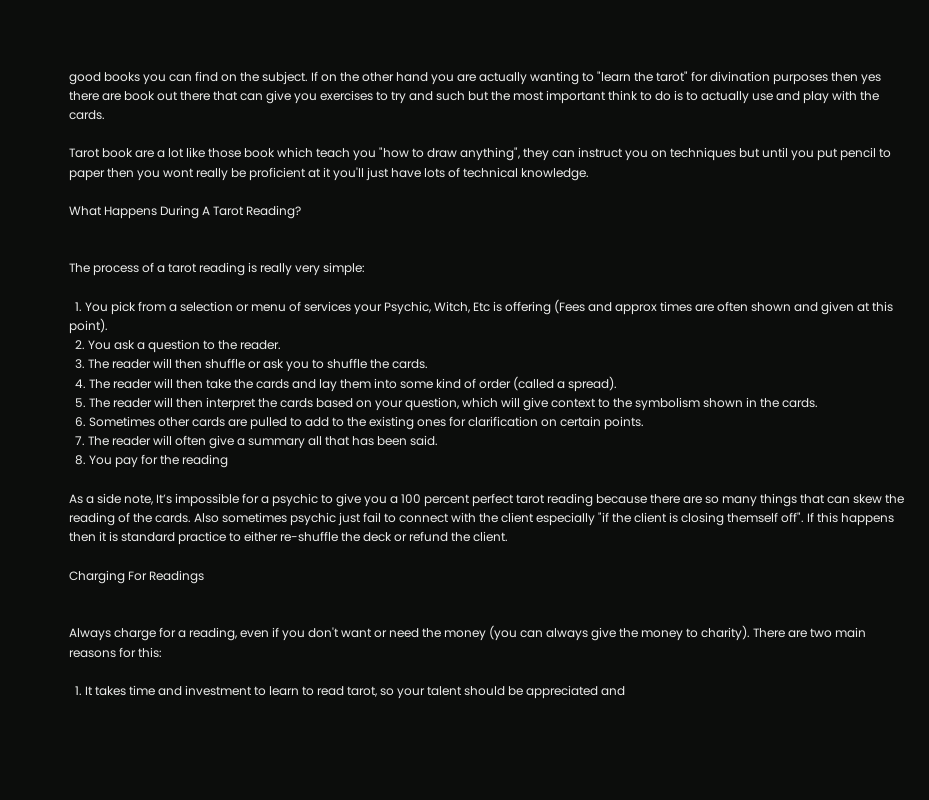good books you can find on the subject. If on the other hand you are actually wanting to "learn the tarot" for divination purposes then yes there are book out there that can give you exercises to try and such but the most important think to do is to actually use and play with the cards.

Tarot book are a lot like those book which teach you "how to draw anything", they can instruct you on techniques but until you put pencil to paper then you wont really be proficient at it you'll just have lots of technical knowledge.

What Happens During A Tarot Reading?


The process of a tarot reading is really very simple:

  1. You pick from a selection or menu of services your Psychic, Witch, Etc is offering (Fees and approx times are often shown and given at this point).
  2. You ask a question to the reader.
  3. The reader will then shuffle or ask you to shuffle the cards.
  4. The reader will then take the cards and lay them into some kind of order (called a spread).
  5. The reader will then interpret the cards based on your question, which will give context to the symbolism shown in the cards.
  6. Sometimes other cards are pulled to add to the existing ones for clarification on certain points.
  7. The reader will often give a summary all that has been said.
  8. You pay for the reading

As a side note, It’s impossible for a psychic to give you a 100 percent perfect tarot reading because there are so many things that can skew the reading of the cards. Also sometimes psychic just fail to connect with the client especially "if the client is closing themself off". If this happens then it is standard practice to either re-shuffle the deck or refund the client.

Charging For Readings


Always charge for a reading, even if you don't want or need the money (you can always give the money to charity). There are two main reasons for this:

  1. It takes time and investment to learn to read tarot, so your talent should be appreciated and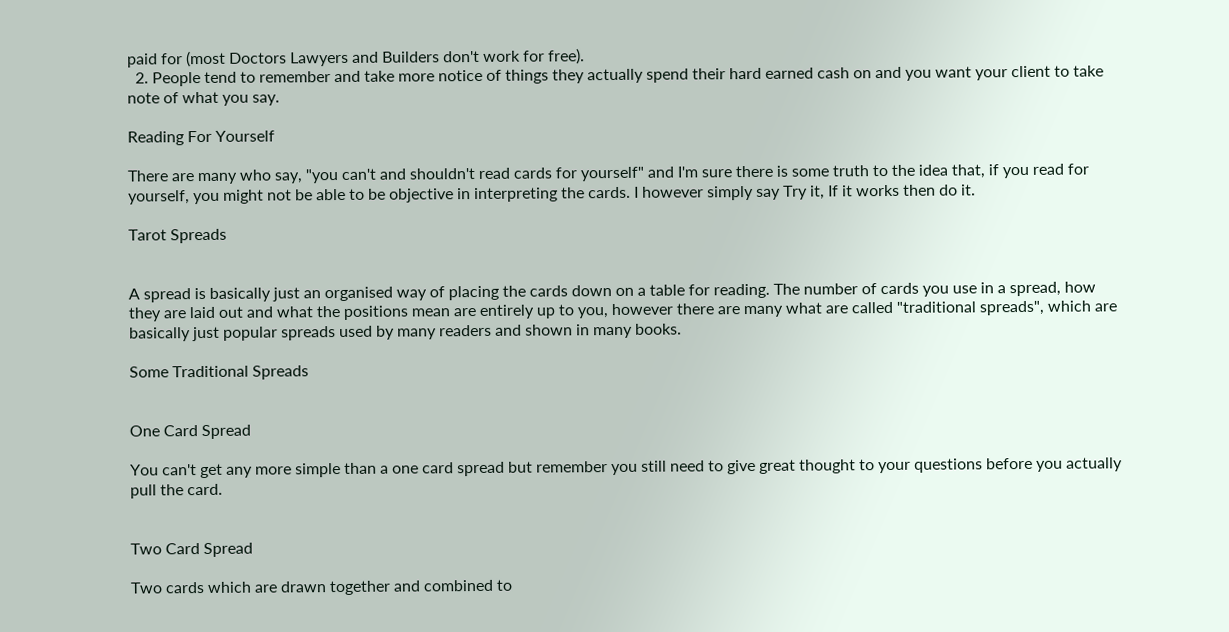paid for (most Doctors Lawyers and Builders don't work for free).
  2. People tend to remember and take more notice of things they actually spend their hard earned cash on and you want your client to take note of what you say.

Reading For Yourself

There are many who say, "you can't and shouldn't read cards for yourself" and I'm sure there is some truth to the idea that, if you read for yourself, you might not be able to be objective in interpreting the cards. I however simply say Try it, If it works then do it.

Tarot Spreads


A spread is basically just an organised way of placing the cards down on a table for reading. The number of cards you use in a spread, how they are laid out and what the positions mean are entirely up to you, however there are many what are called "traditional spreads", which are basically just popular spreads used by many readers and shown in many books.

Some Traditional Spreads


One Card Spread

You can't get any more simple than a one card spread but remember you still need to give great thought to your questions before you actually pull the card.


Two Card Spread

Two cards which are drawn together and combined to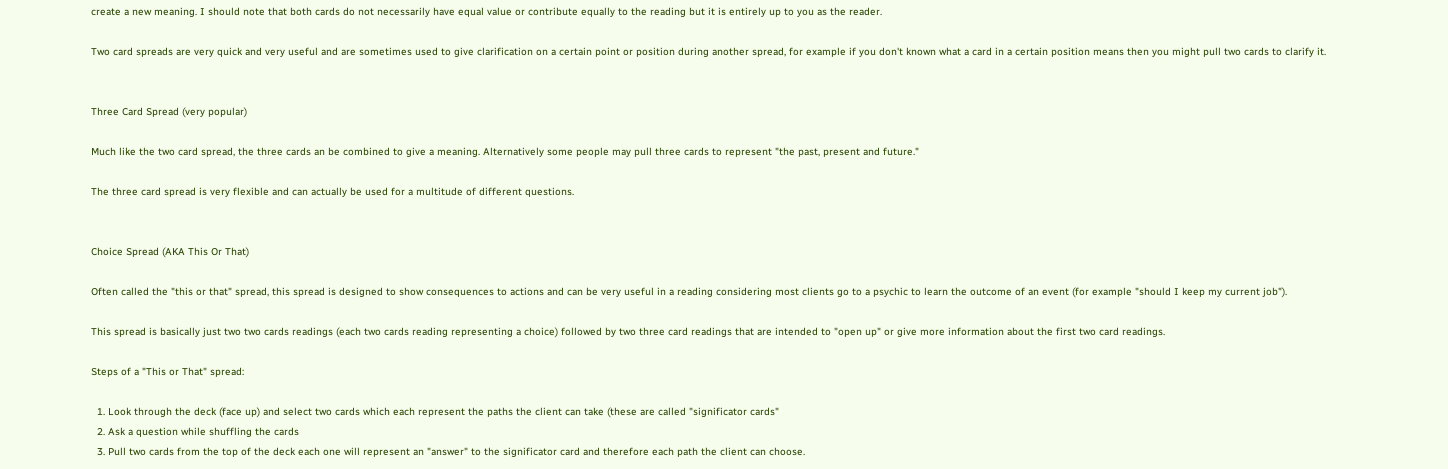create a new meaning. I should note that both cards do not necessarily have equal value or contribute equally to the reading but it is entirely up to you as the reader.

Two card spreads are very quick and very useful and are sometimes used to give clarification on a certain point or position during another spread, for example if you don't known what a card in a certain position means then you might pull two cards to clarify it.


Three Card Spread (very popular)

Much like the two card spread, the three cards an be combined to give a meaning. Alternatively some people may pull three cards to represent "the past, present and future."

The three card spread is very flexible and can actually be used for a multitude of different questions.


Choice Spread (AKA This Or That)

Often called the "this or that" spread, this spread is designed to show consequences to actions and can be very useful in a reading considering most clients go to a psychic to learn the outcome of an event (for example "should I keep my current job").

This spread is basically just two two cards readings (each two cards reading representing a choice) followed by two three card readings that are intended to "open up" or give more information about the first two card readings.

Steps of a "This or That" spread:

  1. Look through the deck (face up) and select two cards which each represent the paths the client can take (these are called "significator cards"
  2. Ask a question while shuffling the cards
  3. Pull two cards from the top of the deck each one will represent an "answer" to the significator card and therefore each path the client can choose.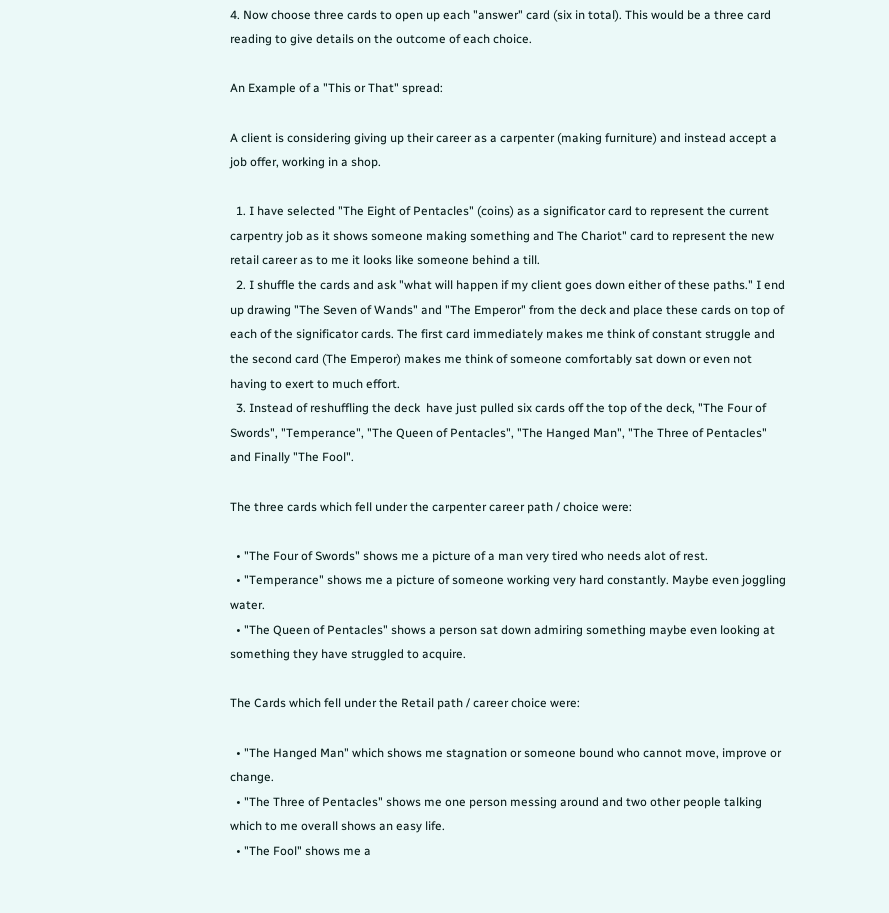4. Now choose three cards to open up each "answer" card (six in total). This would be a three card reading to give details on the outcome of each choice.

An Example of a "This or That" spread:

A client is considering giving up their career as a carpenter (making furniture) and instead accept a job offer, working in a shop.

  1. I have selected "The Eight of Pentacles" (coins) as a significator card to represent the current carpentry job as it shows someone making something and The Chariot" card to represent the new retail career as to me it looks like someone behind a till.
  2. I shuffle the cards and ask "what will happen if my client goes down either of these paths." I end up drawing "The Seven of Wands" and "The Emperor" from the deck and place these cards on top of each of the significator cards. The first card immediately makes me think of constant struggle and the second card (The Emperor) makes me think of someone comfortably sat down or even not having to exert to much effort.
  3. Instead of reshuffling the deck  have just pulled six cards off the top of the deck, "The Four of Swords", "Temperance", "The Queen of Pentacles", "The Hanged Man", "The Three of Pentacles" and Finally "The Fool".

The three cards which fell under the carpenter career path / choice were:

  • "The Four of Swords" shows me a picture of a man very tired who needs alot of rest.
  • "Temperance" shows me a picture of someone working very hard constantly. Maybe even joggling water.
  • "The Queen of Pentacles" shows a person sat down admiring something maybe even looking at something they have struggled to acquire.

The Cards which fell under the Retail path / career choice were:

  • "The Hanged Man" which shows me stagnation or someone bound who cannot move, improve or change.
  • "The Three of Pentacles" shows me one person messing around and two other people talking which to me overall shows an easy life.
  • "The Fool" shows me a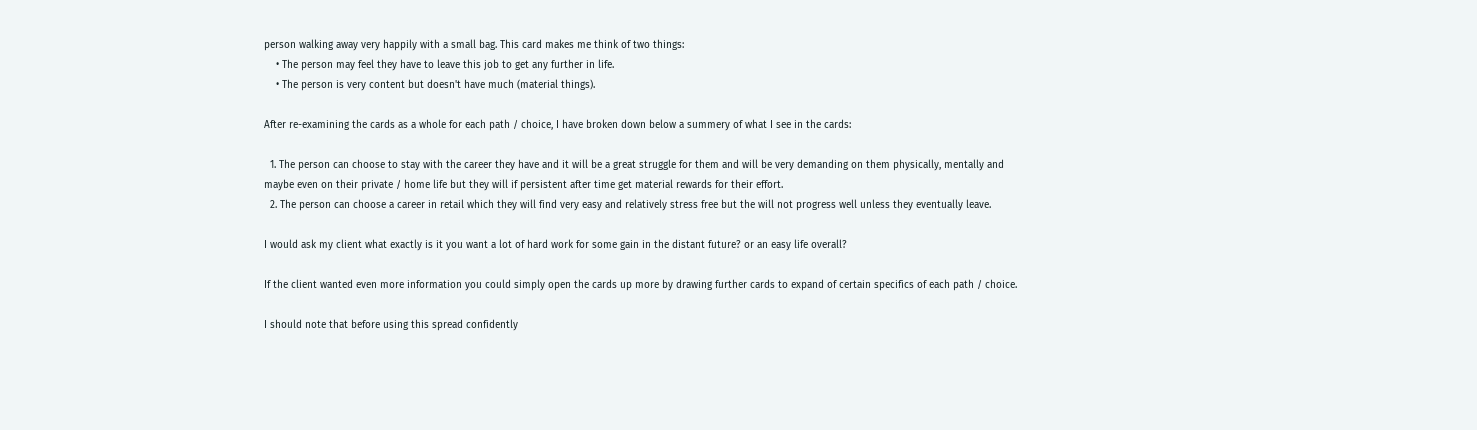person walking away very happily with a small bag. This card makes me think of two things:
    • The person may feel they have to leave this job to get any further in life.
    • The person is very content but doesn't have much (material things).

After re-examining the cards as a whole for each path / choice, I have broken down below a summery of what I see in the cards:

  1. The person can choose to stay with the career they have and it will be a great struggle for them and will be very demanding on them physically, mentally and maybe even on their private / home life but they will if persistent after time get material rewards for their effort.
  2. The person can choose a career in retail which they will find very easy and relatively stress free but the will not progress well unless they eventually leave.

I would ask my client what exactly is it you want a lot of hard work for some gain in the distant future? or an easy life overall?

If the client wanted even more information you could simply open the cards up more by drawing further cards to expand of certain specifics of each path / choice.

I should note that before using this spread confidently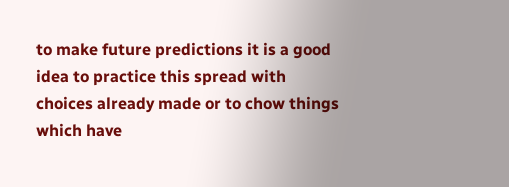to make future predictions it is a good idea to practice this spread with choices already made or to chow things which have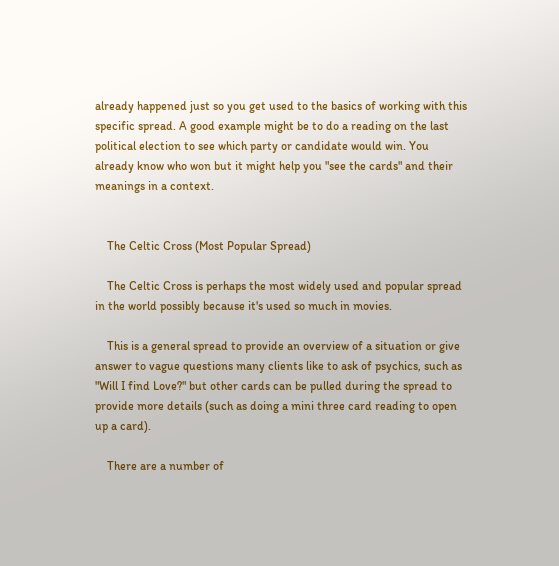already happened just so you get used to the basics of working with this specific spread. A good example might be to do a reading on the last political election to see which party or candidate would win. You already know who won but it might help you "see the cards" and their meanings in a context.


    The Celtic Cross (Most Popular Spread)

    The Celtic Cross is perhaps the most widely used and popular spread in the world possibly because it's used so much in movies.

    This is a general spread to provide an overview of a situation or give answer to vague questions many clients like to ask of psychics, such as "Will I find Love?" but other cards can be pulled during the spread to provide more details (such as doing a mini three card reading to open up a card).

    There are a number of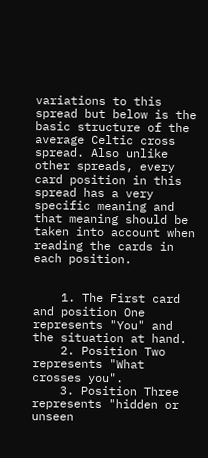variations to this spread but below is the basic structure of the average Celtic cross spread. Also unlike other spreads, every card position in this spread has a very specific meaning and that meaning should be taken into account when reading the cards in each position.


    1. The First card and position One represents "You" and the situation at hand.
    2. Position Two represents "What crosses you".
    3. Position Three represents "hidden or unseen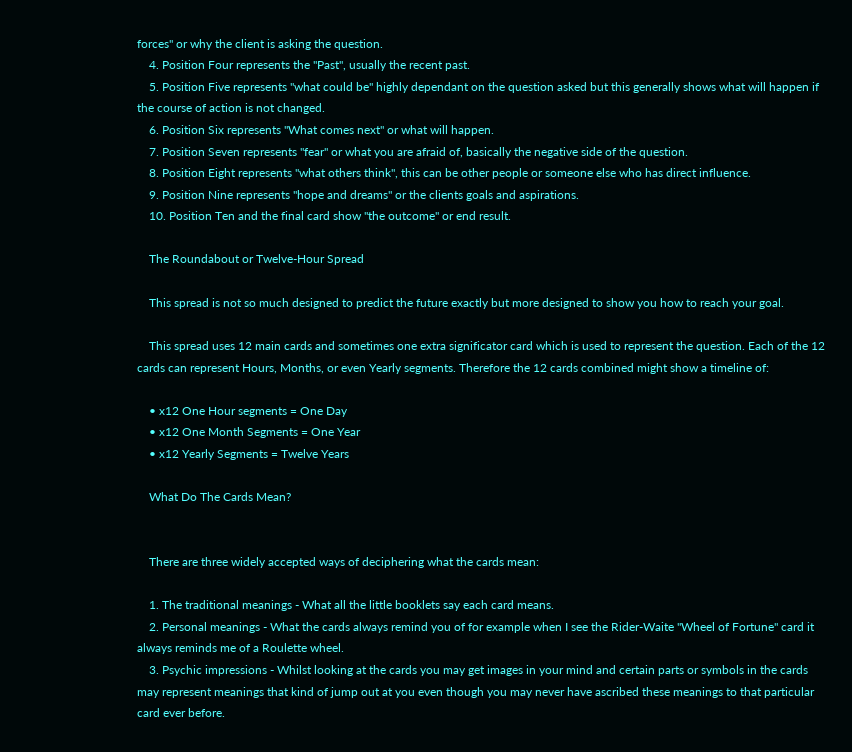forces" or why the client is asking the question.
    4. Position Four represents the "Past", usually the recent past.
    5. Position Five represents "what could be" highly dependant on the question asked but this generally shows what will happen if the course of action is not changed.
    6. Position Six represents "What comes next" or what will happen.
    7. Position Seven represents "fear" or what you are afraid of, basically the negative side of the question.
    8. Position Eight represents "what others think", this can be other people or someone else who has direct influence.
    9. Position Nine represents "hope and dreams" or the clients goals and aspirations.
    10. Position Ten and the final card show "the outcome" or end result.

    The Roundabout or Twelve-Hour Spread

    This spread is not so much designed to predict the future exactly but more designed to show you how to reach your goal.

    This spread uses 12 main cards and sometimes one extra significator card which is used to represent the question. Each of the 12 cards can represent Hours, Months, or even Yearly segments. Therefore the 12 cards combined might show a timeline of:

    • x12 One Hour segments = One Day
    • x12 One Month Segments = One Year
    • x12 Yearly Segments = Twelve Years

    What Do The Cards Mean?


    There are three widely accepted ways of deciphering what the cards mean:

    1. The traditional meanings - What all the little booklets say each card means.
    2. Personal meanings - What the cards always remind you of for example when I see the Rider-Waite "Wheel of Fortune" card it always reminds me of a Roulette wheel.
    3. Psychic impressions - Whilst looking at the cards you may get images in your mind and certain parts or symbols in the cards may represent meanings that kind of jump out at you even though you may never have ascribed these meanings to that particular card ever before.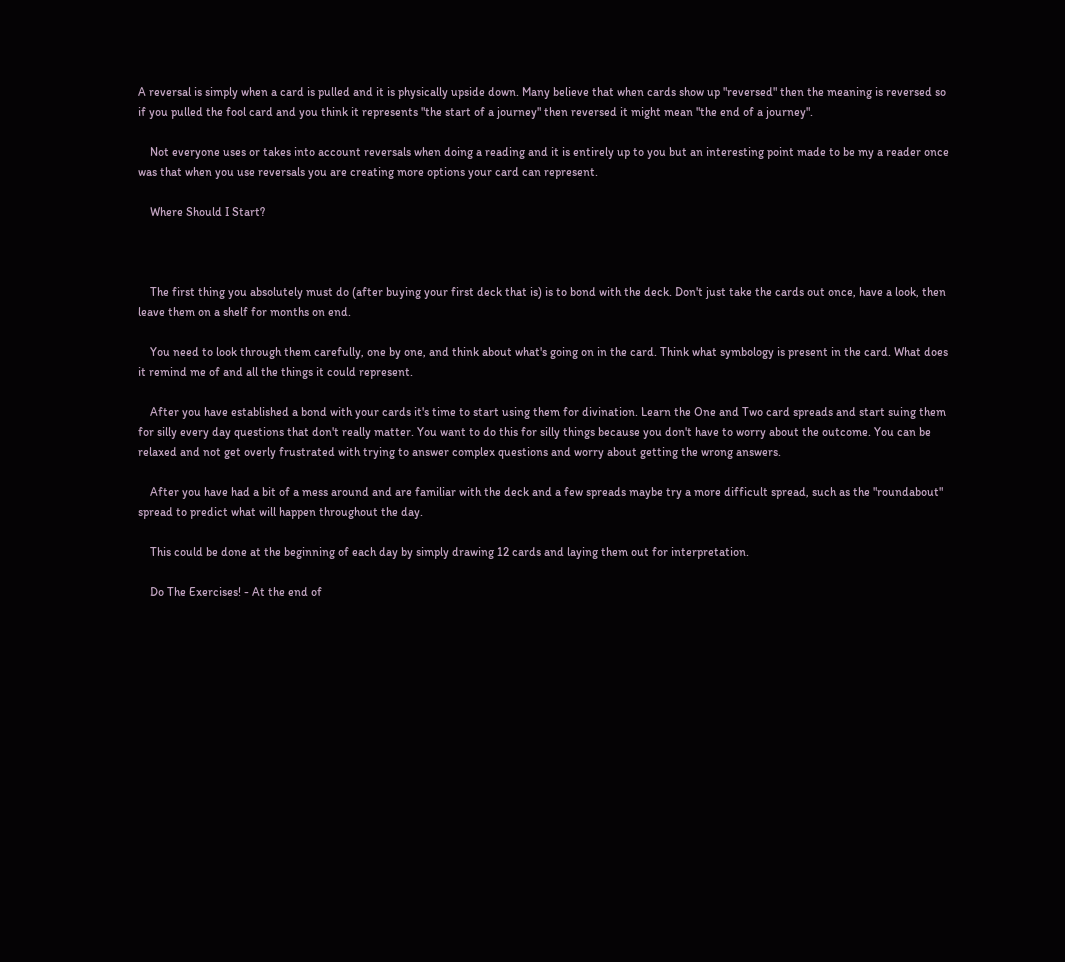A reversal is simply when a card is pulled and it is physically upside down. Many believe that when cards show up "reversed" then the meaning is reversed so if you pulled the fool card and you think it represents "the start of a journey" then reversed it might mean "the end of a journey".

    Not everyone uses or takes into account reversals when doing a reading and it is entirely up to you but an interesting point made to be my a reader once was that when you use reversals you are creating more options your card can represent.

    Where Should I Start?



    The first thing you absolutely must do (after buying your first deck that is) is to bond with the deck. Don't just take the cards out once, have a look, then leave them on a shelf for months on end.

    You need to look through them carefully, one by one, and think about what's going on in the card. Think what symbology is present in the card. What does it remind me of and all the things it could represent.

    After you have established a bond with your cards it's time to start using them for divination. Learn the One and Two card spreads and start suing them for silly every day questions that don't really matter. You want to do this for silly things because you don't have to worry about the outcome. You can be relaxed and not get overly frustrated with trying to answer complex questions and worry about getting the wrong answers.

    After you have had a bit of a mess around and are familiar with the deck and a few spreads maybe try a more difficult spread, such as the "roundabout" spread to predict what will happen throughout the day.

    This could be done at the beginning of each day by simply drawing 12 cards and laying them out for interpretation.

    Do The Exercises! - At the end of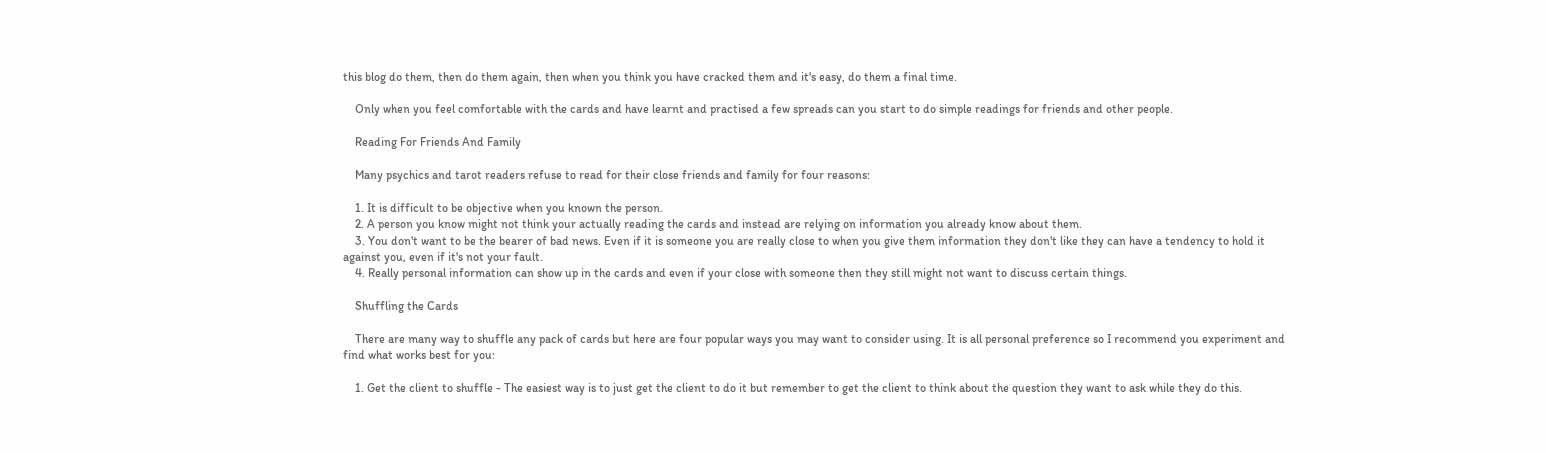this blog do them, then do them again, then when you think you have cracked them and it's easy, do them a final time.

    Only when you feel comfortable with the cards and have learnt and practised a few spreads can you start to do simple readings for friends and other people.

    Reading For Friends And Family

    Many psychics and tarot readers refuse to read for their close friends and family for four reasons:

    1. It is difficult to be objective when you known the person.
    2. A person you know might not think your actually reading the cards and instead are relying on information you already know about them.
    3. You don't want to be the bearer of bad news. Even if it is someone you are really close to when you give them information they don't like they can have a tendency to hold it against you, even if it's not your fault.
    4. Really personal information can show up in the cards and even if your close with someone then they still might not want to discuss certain things.

    Shuffling the Cards

    There are many way to shuffle any pack of cards but here are four popular ways you may want to consider using. It is all personal preference so I recommend you experiment and find what works best for you:

    1. Get the client to shuffle - The easiest way is to just get the client to do it but remember to get the client to think about the question they want to ask while they do this.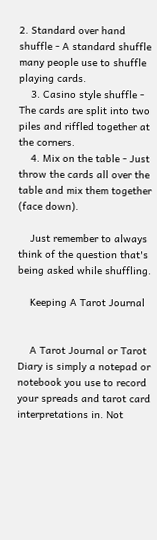2. Standard over hand shuffle - A standard shuffle many people use to shuffle playing cards.
    3. Casino style shuffle - The cards are split into two piles and riffled together at the corners.
    4. Mix on the table - Just throw the cards all over the table and mix them together (face down).

    Just remember to always think of the question that's being asked while shuffling.

    Keeping A Tarot Journal


    A Tarot Journal or Tarot Diary is simply a notepad or notebook you use to record your spreads and tarot card interpretations in. Not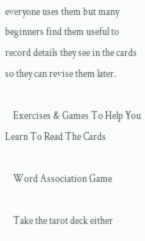everyone uses them but many beginners find them useful to record details they see in the cards so they can revise them later.

    Exercises & Games To Help You Learn To Read The Cards

    Word Association Game

    Take the tarot deck either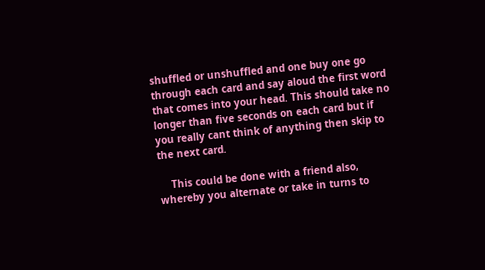shuffled or unshuffled and one buy one go through each card and say aloud the first word that comes into your head. This should take no longer than five seconds on each card but if you really cant think of anything then skip to the next card.

    This could be done with a friend also, whereby you alternate or take in turns to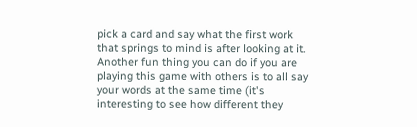pick a card and say what the first work that springs to mind is after looking at it. Another fun thing you can do if you are playing this game with others is to all say your words at the same time (it's interesting to see how different they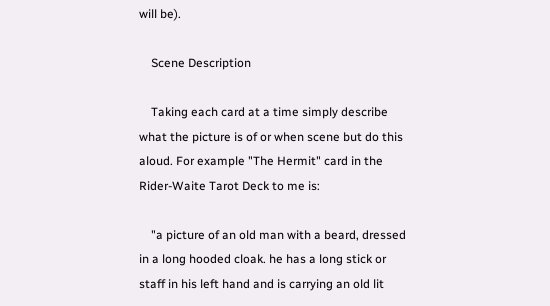will be).

    Scene Description

    Taking each card at a time simply describe what the picture is of or when scene but do this aloud. For example "The Hermit" card in the Rider-Waite Tarot Deck to me is:

    "a picture of an old man with a beard, dressed in a long hooded cloak. he has a long stick or staff in his left hand and is carrying an old lit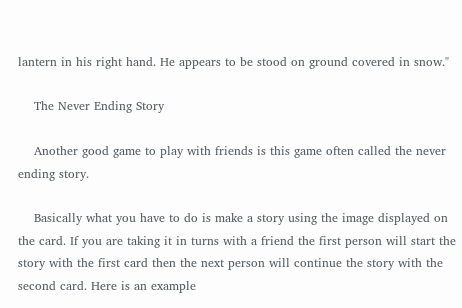lantern in his right hand. He appears to be stood on ground covered in snow."

    The Never Ending Story

    Another good game to play with friends is this game often called the never ending story.

    Basically what you have to do is make a story using the image displayed on the card. If you are taking it in turns with a friend the first person will start the story with the first card then the next person will continue the story with the second card. Here is an example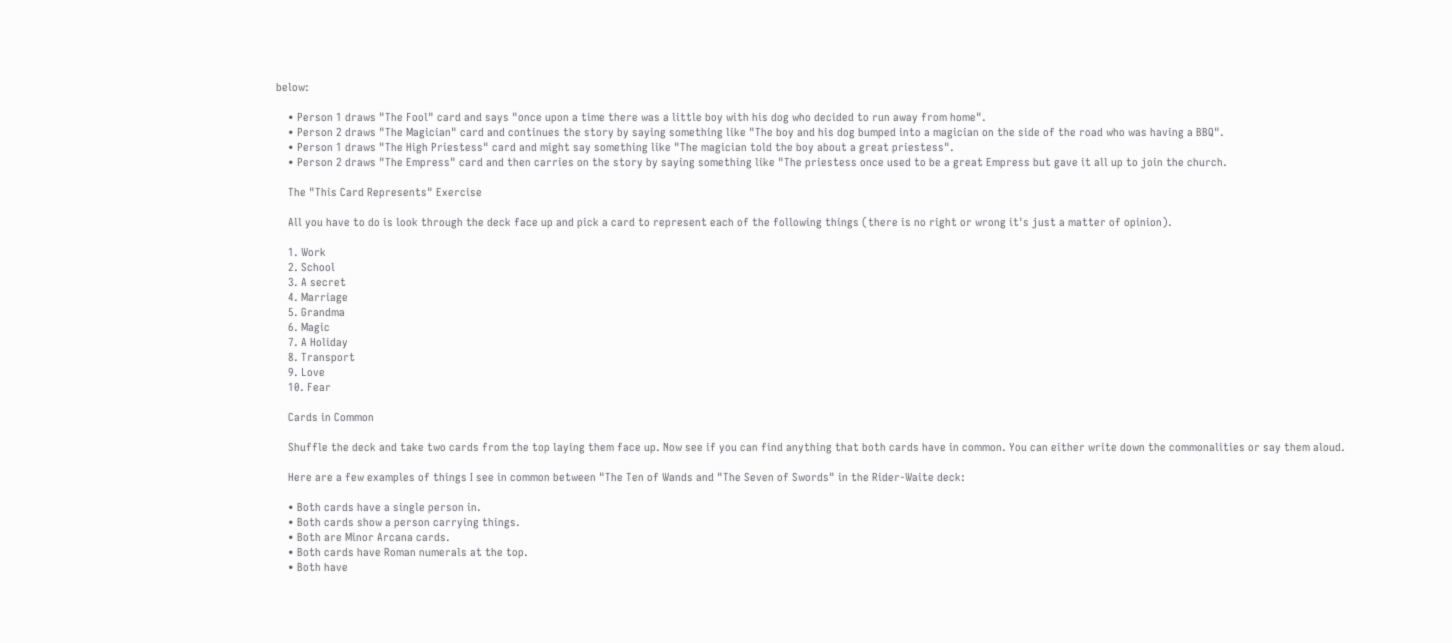below:

    • Person 1 draws "The Fool" card and says "once upon a time there was a little boy with his dog who decided to run away from home".
    • Person 2 draws "The Magician" card and continues the story by saying something like "The boy and his dog bumped into a magician on the side of the road who was having a BBQ".
    • Person 1 draws "The High Priestess" card and might say something like "The magician told the boy about a great priestess".
    • Person 2 draws "The Empress" card and then carries on the story by saying something like "The priestess once used to be a great Empress but gave it all up to join the church.

    The "This Card Represents" Exercise

    All you have to do is look through the deck face up and pick a card to represent each of the following things (there is no right or wrong it's just a matter of opinion).

    1. Work
    2. School
    3. A secret
    4. Marriage
    5. Grandma
    6. Magic
    7. A Holiday
    8. Transport
    9. Love
    10. Fear

    Cards in Common

    Shuffle the deck and take two cards from the top laying them face up. Now see if you can find anything that both cards have in common. You can either write down the commonalities or say them aloud.

    Here are a few examples of things I see in common between "The Ten of Wands and "The Seven of Swords" in the Rider-Waite deck:

    • Both cards have a single person in.
    • Both cards show a person carrying things.
    • Both are Minor Arcana cards.
    • Both cards have Roman numerals at the top.
    • Both have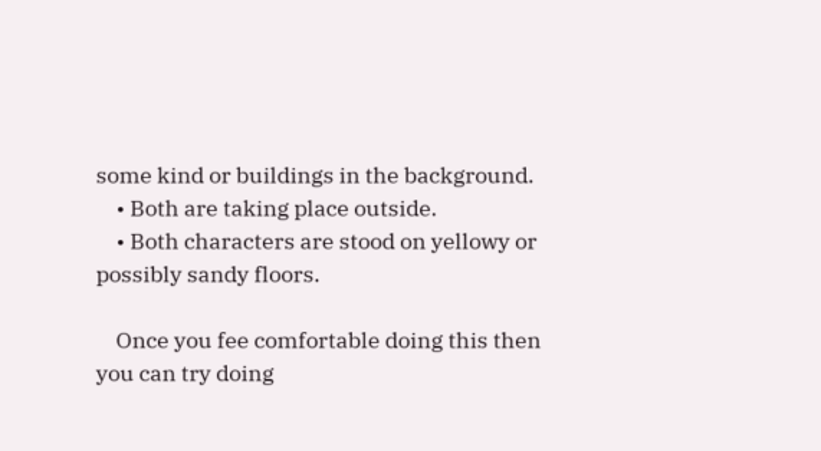some kind or buildings in the background.
    • Both are taking place outside.
    • Both characters are stood on yellowy or possibly sandy floors.

    Once you fee comfortable doing this then you can try doing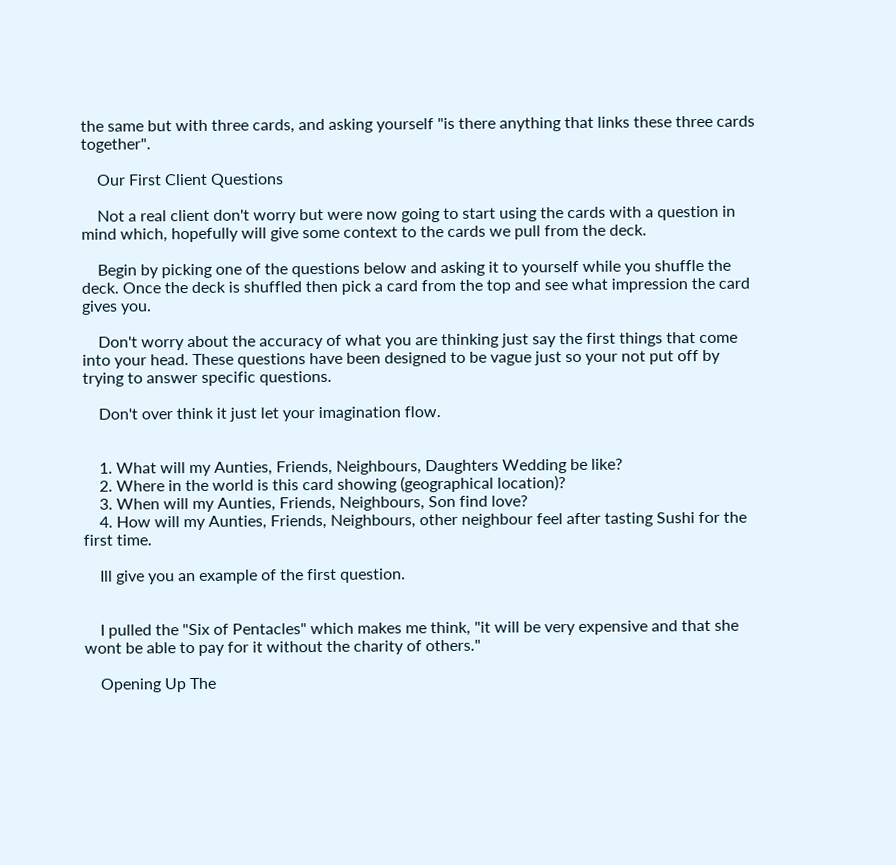the same but with three cards, and asking yourself "is there anything that links these three cards together".

    Our First Client Questions

    Not a real client don't worry but were now going to start using the cards with a question in mind which, hopefully will give some context to the cards we pull from the deck.

    Begin by picking one of the questions below and asking it to yourself while you shuffle the deck. Once the deck is shuffled then pick a card from the top and see what impression the card gives you.

    Don't worry about the accuracy of what you are thinking just say the first things that come into your head. These questions have been designed to be vague just so your not put off by trying to answer specific questions.

    Don't over think it just let your imagination flow.


    1. What will my Aunties, Friends, Neighbours, Daughters Wedding be like?
    2. Where in the world is this card showing (geographical location)?
    3. When will my Aunties, Friends, Neighbours, Son find love?
    4. How will my Aunties, Friends, Neighbours, other neighbour feel after tasting Sushi for the first time.

    Ill give you an example of the first question.


    I pulled the "Six of Pentacles" which makes me think, "it will be very expensive and that she wont be able to pay for it without the charity of others."

    Opening Up The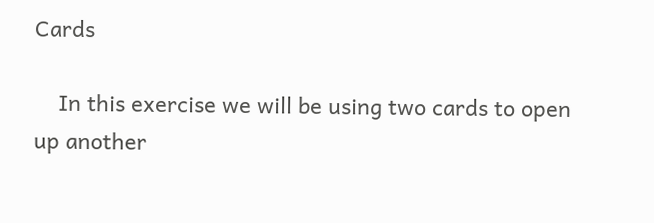Cards

    In this exercise we will be using two cards to open up another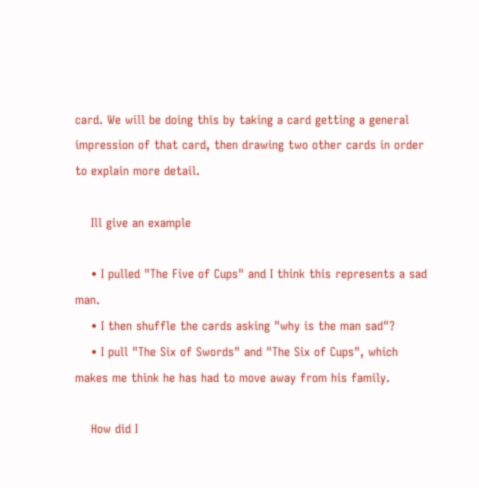card. We will be doing this by taking a card getting a general impression of that card, then drawing two other cards in order to explain more detail.

    Ill give an example

    • I pulled "The Five of Cups" and I think this represents a sad man.
    • I then shuffle the cards asking "why is the man sad"?
    • I pull "The Six of Swords" and "The Six of Cups", which makes me think he has had to move away from his family.

    How did I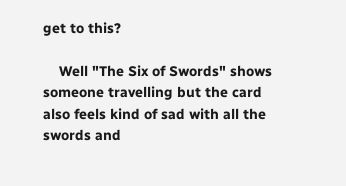get to this?

    Well "The Six of Swords" shows someone travelling but the card also feels kind of sad with all the swords and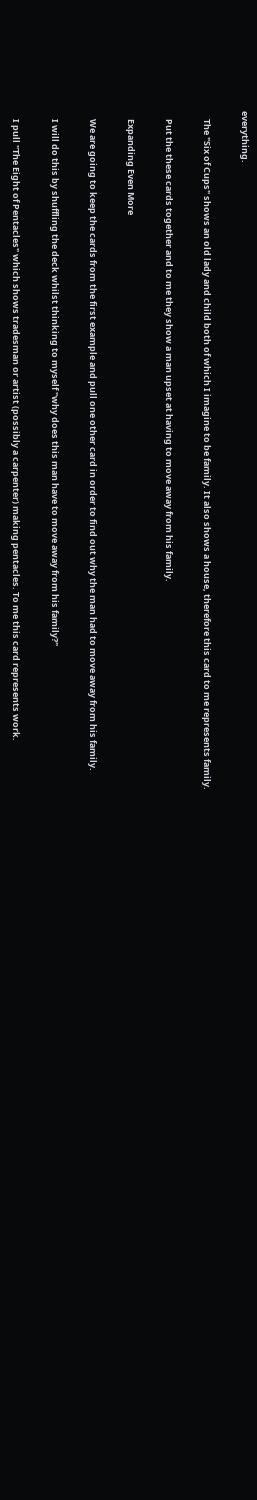everything.

    The "Six of Cups" shows an old lady and child both of which I imagine to be family. It also shows a house, therefore this card to me represents family.

    Put the these cards together and to me they show a man upset at having to move away from his family.

    Expanding Even More

    We are going to keep the cards from the first example and pull one other card in order to find out why the man had to move away from his family.

    I will do this by shuffling the deck whilst thinking to myself "why does this man have to move away from his family?"

    I pull "The Eight of Pentacles" which shows tradesman or artist (possibly a carpenter) making pentacles. To me this card represents work.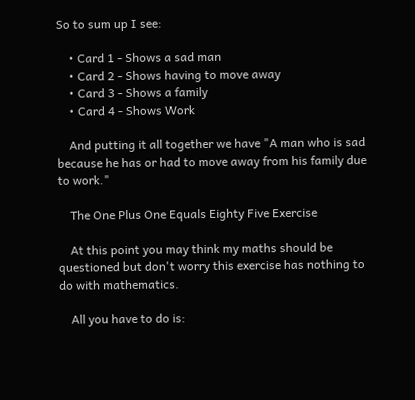So to sum up I see:

    • Card 1 - Shows a sad man
    • Card 2 - Shows having to move away
    • Card 3 - Shows a family
    • Card 4 - Shows Work

    And putting it all together we have "A man who is sad because he has or had to move away from his family due to work."

    The One Plus One Equals Eighty Five Exercise

    At this point you may think my maths should be questioned but don't worry this exercise has nothing to do with mathematics.

    All you have to do is: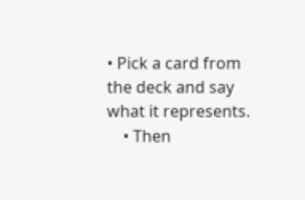• Pick a card from the deck and say what it represents.
    • Then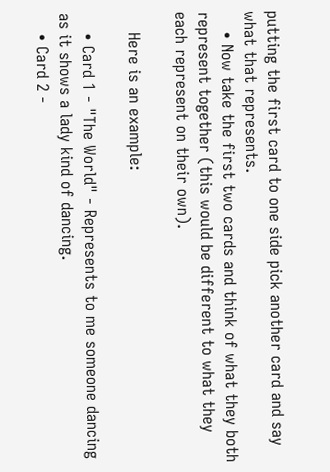putting the first card to one side pick another card and say what that represents.
    • Now take the first two cards and think of what they both represent together (this would be different to what they each represent on their own).

    Here is an example:

    • Card 1 - "The World" - Represents to me someone dancing as it shows a lady kind of dancing.
    • Card 2 -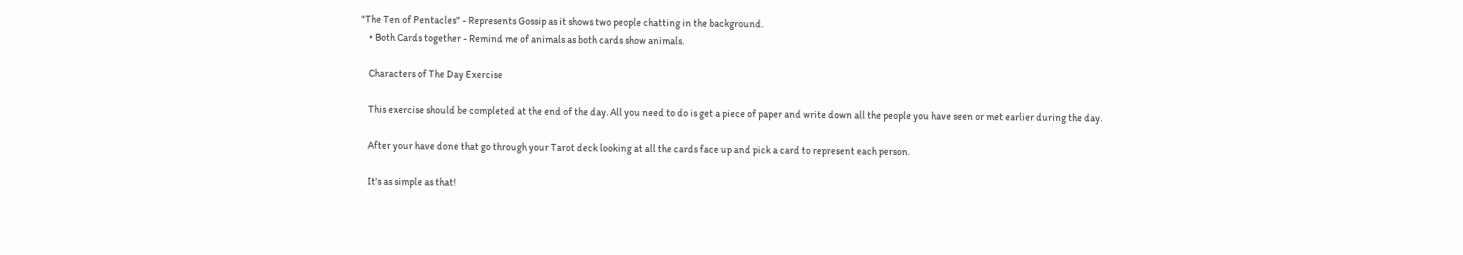"The Ten of Pentacles" - Represents Gossip as it shows two people chatting in the background.
    • Both Cards together - Remind me of animals as both cards show animals.

    Characters of The Day Exercise

    This exercise should be completed at the end of the day. All you need to do is get a piece of paper and write down all the people you have seen or met earlier during the day.

    After your have done that go through your Tarot deck looking at all the cards face up and pick a card to represent each person.

    It's as simple as that!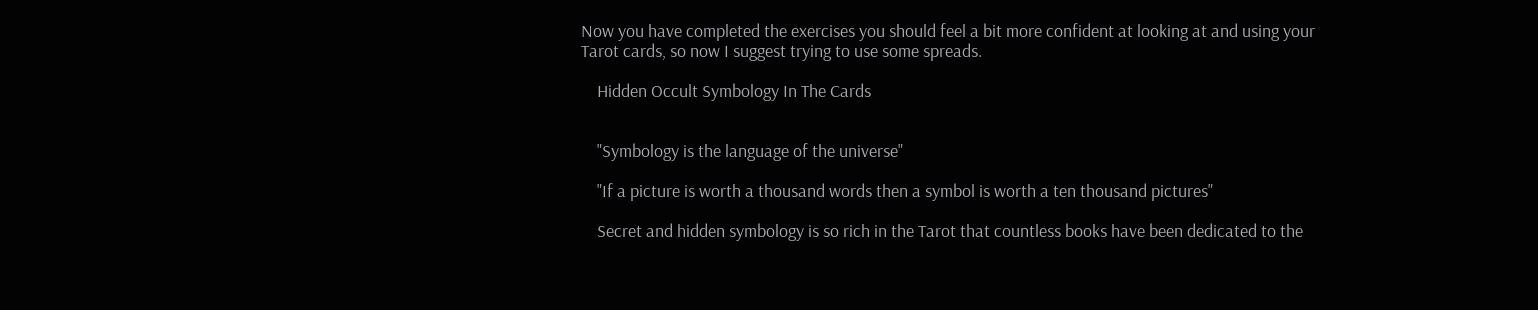Now you have completed the exercises you should feel a bit more confident at looking at and using your Tarot cards, so now I suggest trying to use some spreads.

    Hidden Occult Symbology In The Cards


    "Symbology is the language of the universe"

    "If a picture is worth a thousand words then a symbol is worth a ten thousand pictures"

    Secret and hidden symbology is so rich in the Tarot that countless books have been dedicated to the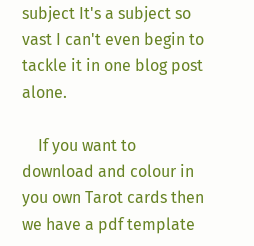subject It's a subject so vast I can't even begin to tackle it in one blog post alone.

    If you want to download and colour in you own Tarot cards then we have a pdf template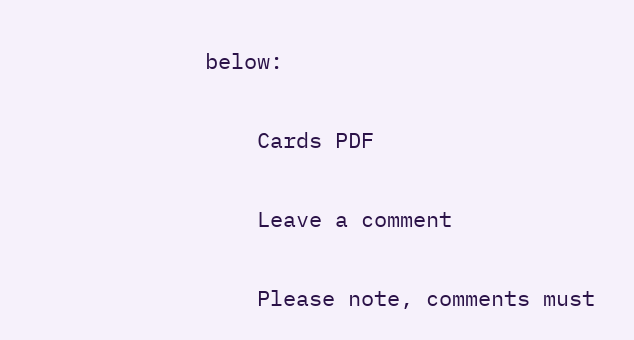below:

    Cards PDF

    Leave a comment

    Please note, comments must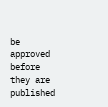be approved before they are published